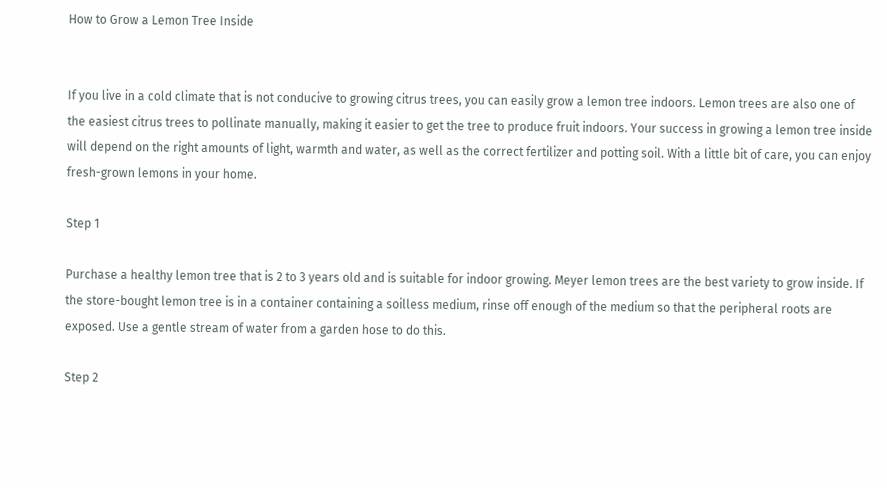How to Grow a Lemon Tree Inside


If you live in a cold climate that is not conducive to growing citrus trees, you can easily grow a lemon tree indoors. Lemon trees are also one of the easiest citrus trees to pollinate manually, making it easier to get the tree to produce fruit indoors. Your success in growing a lemon tree inside will depend on the right amounts of light, warmth and water, as well as the correct fertilizer and potting soil. With a little bit of care, you can enjoy fresh-grown lemons in your home.

Step 1

Purchase a healthy lemon tree that is 2 to 3 years old and is suitable for indoor growing. Meyer lemon trees are the best variety to grow inside. If the store-bought lemon tree is in a container containing a soilless medium, rinse off enough of the medium so that the peripheral roots are exposed. Use a gentle stream of water from a garden hose to do this.

Step 2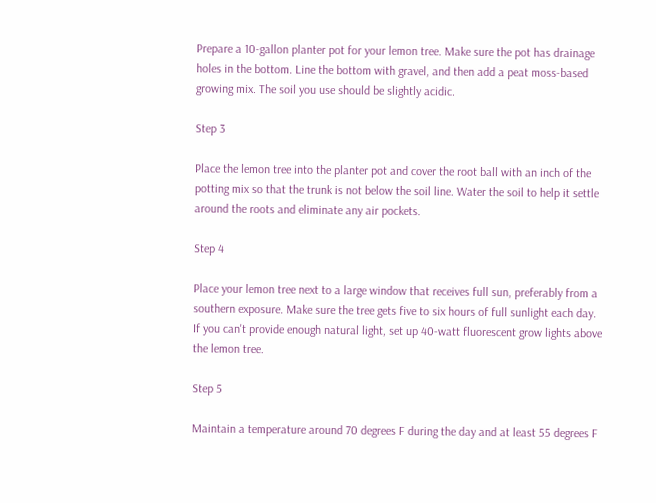Prepare a 10-gallon planter pot for your lemon tree. Make sure the pot has drainage holes in the bottom. Line the bottom with gravel, and then add a peat moss-based growing mix. The soil you use should be slightly acidic.

Step 3

Place the lemon tree into the planter pot and cover the root ball with an inch of the potting mix so that the trunk is not below the soil line. Water the soil to help it settle around the roots and eliminate any air pockets.

Step 4

Place your lemon tree next to a large window that receives full sun, preferably from a southern exposure. Make sure the tree gets five to six hours of full sunlight each day. If you can't provide enough natural light, set up 40-watt fluorescent grow lights above the lemon tree.

Step 5

Maintain a temperature around 70 degrees F during the day and at least 55 degrees F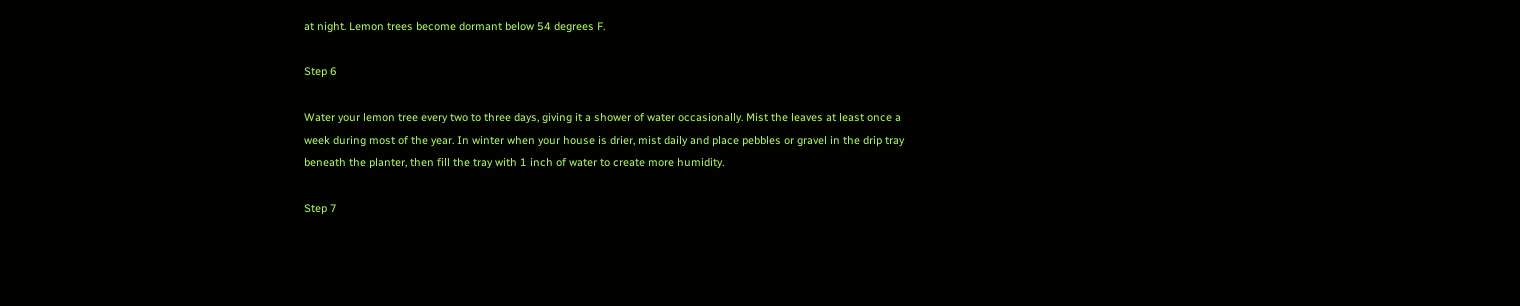at night. Lemon trees become dormant below 54 degrees F.

Step 6

Water your lemon tree every two to three days, giving it a shower of water occasionally. Mist the leaves at least once a week during most of the year. In winter when your house is drier, mist daily and place pebbles or gravel in the drip tray beneath the planter, then fill the tray with 1 inch of water to create more humidity.

Step 7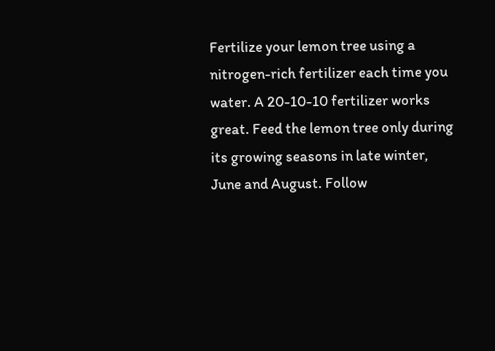Fertilize your lemon tree using a nitrogen-rich fertilizer each time you water. A 20-10-10 fertilizer works great. Feed the lemon tree only during its growing seasons in late winter, June and August. Follow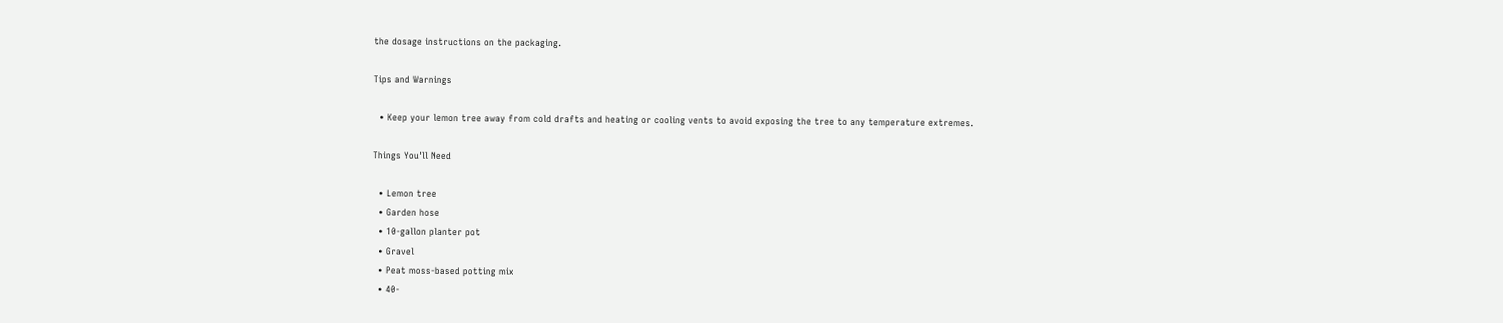the dosage instructions on the packaging.

Tips and Warnings

  • Keep your lemon tree away from cold drafts and heating or cooling vents to avoid exposing the tree to any temperature extremes.

Things You'll Need

  • Lemon tree
  • Garden hose
  • 10-gallon planter pot
  • Gravel
  • Peat moss-based potting mix
  • 40-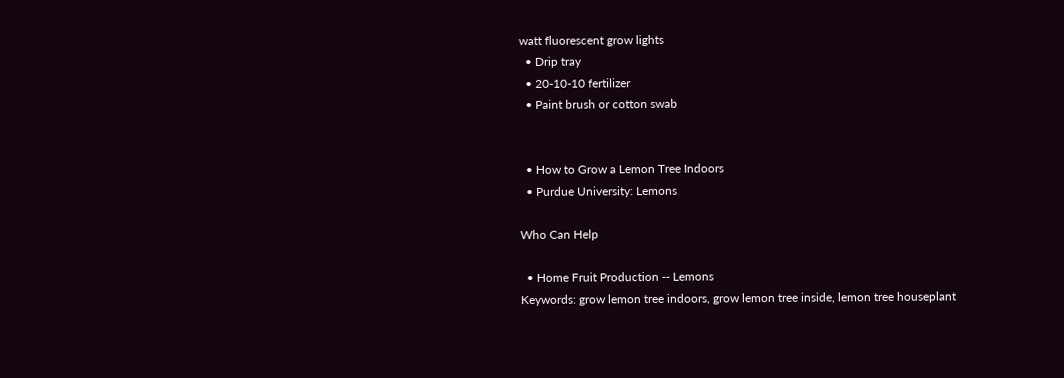watt fluorescent grow lights
  • Drip tray
  • 20-10-10 fertilizer
  • Paint brush or cotton swab


  • How to Grow a Lemon Tree Indoors
  • Purdue University: Lemons

Who Can Help

  • Home Fruit Production -- Lemons
Keywords: grow lemon tree indoors, grow lemon tree inside, lemon tree houseplant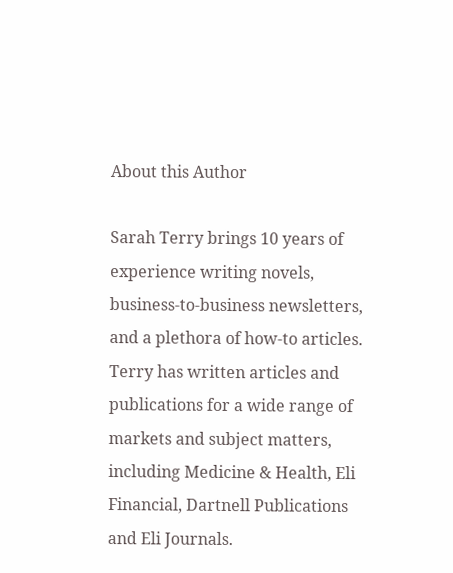About this Author

Sarah Terry brings 10 years of experience writing novels, business-to-business newsletters, and a plethora of how-to articles. Terry has written articles and publications for a wide range of markets and subject matters, including Medicine & Health, Eli Financial, Dartnell Publications and Eli Journals.